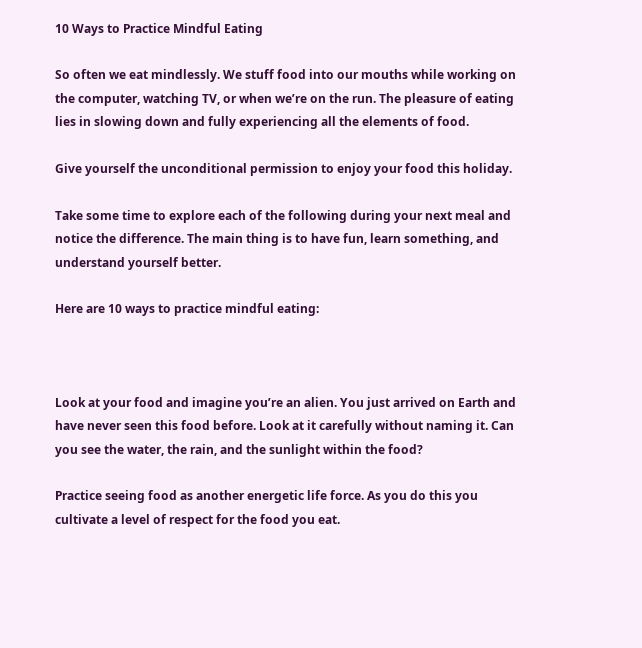10 Ways to Practice Mindful Eating

So often we eat mindlessly. We stuff food into our mouths while working on the computer, watching TV, or when we’re on the run. The pleasure of eating lies in slowing down and fully experiencing all the elements of food.

Give yourself the unconditional permission to enjoy your food this holiday.

Take some time to explore each of the following during your next meal and notice the difference. The main thing is to have fun, learn something, and understand yourself better.

Here are 10 ways to practice mindful eating:



Look at your food and imagine you’re an alien. You just arrived on Earth and have never seen this food before. Look at it carefully without naming it. Can you see the water, the rain, and the sunlight within the food?

Practice seeing food as another energetic life force. As you do this you cultivate a level of respect for the food you eat.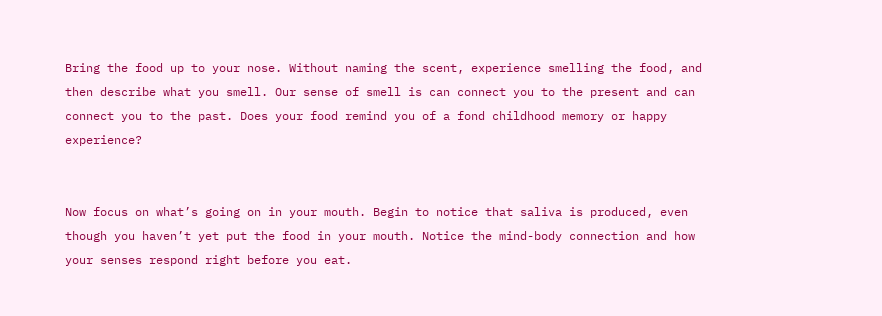Bring the food up to your nose. Without naming the scent, experience smelling the food, and then describe what you smell. Our sense of smell is can connect you to the present and can connect you to the past. Does your food remind you of a fond childhood memory or happy experience?


Now focus on what’s going on in your mouth. Begin to notice that saliva is produced, even though you haven’t yet put the food in your mouth. Notice the mind-body connection and how your senses respond right before you eat.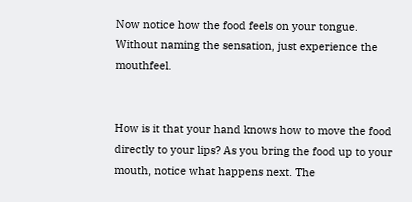Now notice how the food feels on your tongue. Without naming the sensation, just experience the mouthfeel.


How is it that your hand knows how to move the food directly to your lips? As you bring the food up to your mouth, notice what happens next. The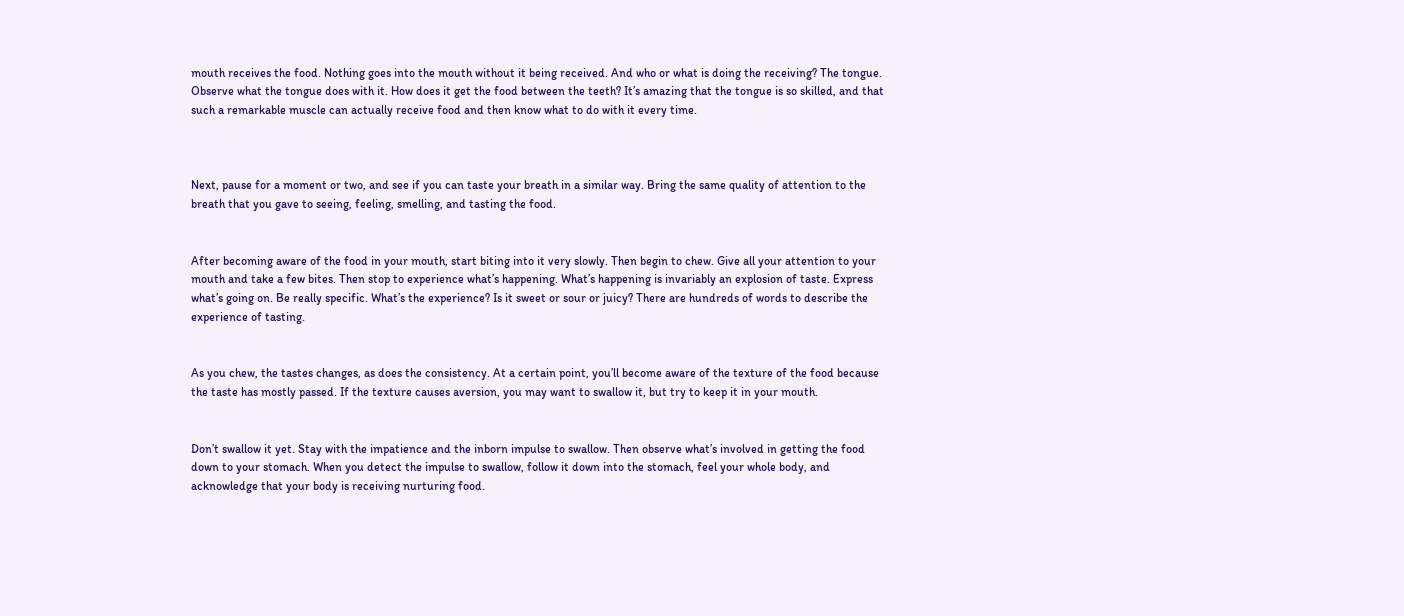mouth receives the food. Nothing goes into the mouth without it being received. And who or what is doing the receiving? The tongue. Observe what the tongue does with it. How does it get the food between the teeth? It’s amazing that the tongue is so skilled, and that such a remarkable muscle can actually receive food and then know what to do with it every time.



Next, pause for a moment or two, and see if you can taste your breath in a similar way. Bring the same quality of attention to the breath that you gave to seeing, feeling, smelling, and tasting the food.


After becoming aware of the food in your mouth, start biting into it very slowly. Then begin to chew. Give all your attention to your mouth and take a few bites. Then stop to experience what’s happening. What’s happening is invariably an explosion of taste. Express what’s going on. Be really specific. What’s the experience? Is it sweet or sour or juicy? There are hundreds of words to describe the experience of tasting.


As you chew, the tastes changes, as does the consistency. At a certain point, you’ll become aware of the texture of the food because the taste has mostly passed. If the texture causes aversion, you may want to swallow it, but try to keep it in your mouth.


Don’t swallow it yet. Stay with the impatience and the inborn impulse to swallow. Then observe what’s involved in getting the food down to your stomach. When you detect the impulse to swallow, follow it down into the stomach, feel your whole body, and acknowledge that your body is receiving nurturing food.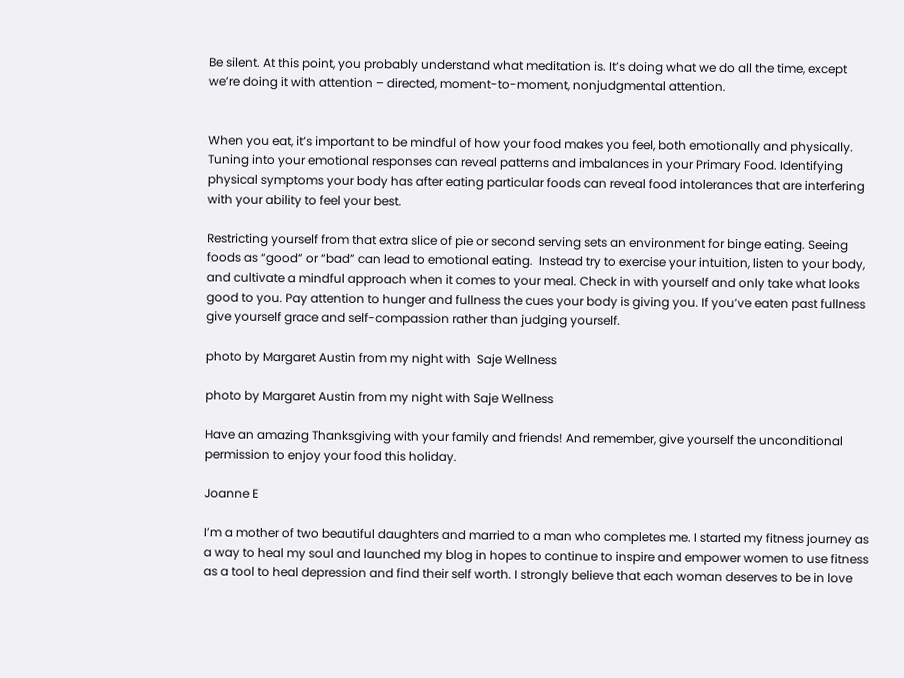Be silent. At this point, you probably understand what meditation is. It’s doing what we do all the time, except we’re doing it with attention – directed, moment-to-moment, nonjudgmental attention.


When you eat, it’s important to be mindful of how your food makes you feel, both emotionally and physically. Tuning into your emotional responses can reveal patterns and imbalances in your Primary Food. Identifying physical symptoms your body has after eating particular foods can reveal food intolerances that are interfering with your ability to feel your best.

Restricting yourself from that extra slice of pie or second serving sets an environment for binge eating. Seeing foods as “good” or “bad” can lead to emotional eating.  Instead try to exercise your intuition, listen to your body, and cultivate a mindful approach when it comes to your meal. Check in with yourself and only take what looks good to you. Pay attention to hunger and fullness the cues your body is giving you. If you’ve eaten past fullness give yourself grace and self-compassion rather than judging yourself.

photo by Margaret Austin from my night with  Saje Wellness

photo by Margaret Austin from my night with Saje Wellness

Have an amazing Thanksgiving with your family and friends! And remember, give yourself the unconditional permission to enjoy your food this holiday.

Joanne E

I’m a mother of two beautiful daughters and married to a man who completes me. I started my fitness journey as a way to heal my soul and launched my blog in hopes to continue to inspire and empower women to use fitness as a tool to heal depression and find their self worth. I strongly believe that each woman deserves to be in love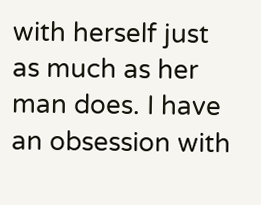with herself just as much as her man does. I have an obsession with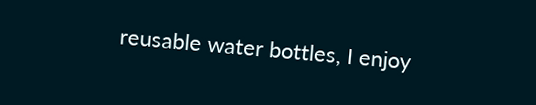reusable water bottles, I enjoy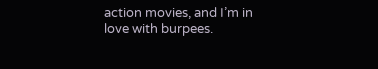action movies, and I’m in love with burpees.